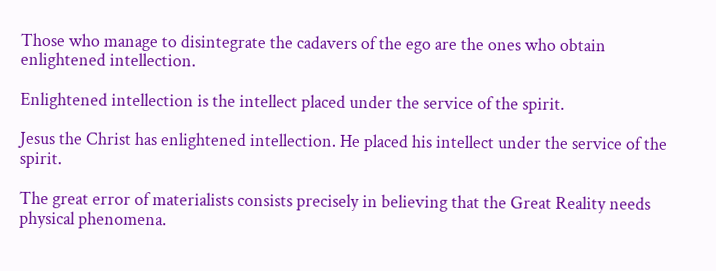Those who manage to disintegrate the cadavers of the ego are the ones who obtain enlightened intellection.

Enlightened intellection is the intellect placed under the service of the spirit.

Jesus the Christ has enlightened intellection. He placed his intellect under the service of the spirit.

The great error of materialists consists precisely in believing that the Great Reality needs physical phenomena.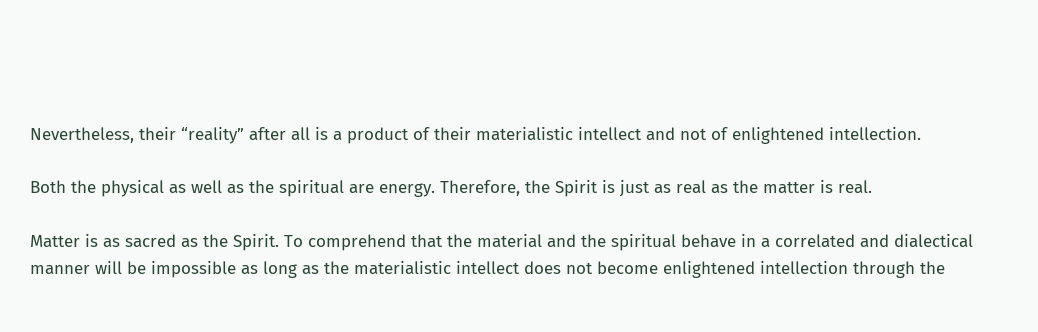Nevertheless, their “reality” after all is a product of their materialistic intellect and not of enlightened intellection.

Both the physical as well as the spiritual are energy. Therefore, the Spirit is just as real as the matter is real.

Matter is as sacred as the Spirit. To comprehend that the material and the spiritual behave in a correlated and dialectical manner will be impossible as long as the materialistic intellect does not become enlightened intellection through the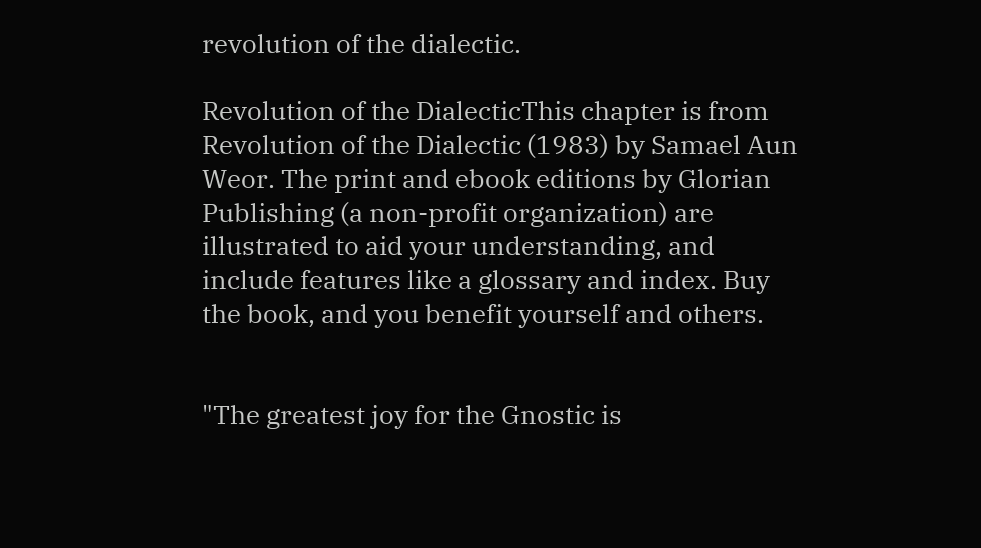revolution of the dialectic.

Revolution of the DialecticThis chapter is from Revolution of the Dialectic (1983) by Samael Aun Weor. The print and ebook editions by Glorian Publishing (a non-profit organization) are illustrated to aid your understanding, and include features like a glossary and index. Buy the book, and you benefit yourself and others.


"The greatest joy for the Gnostic is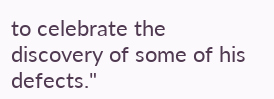to celebrate the discovery of some of his defects."